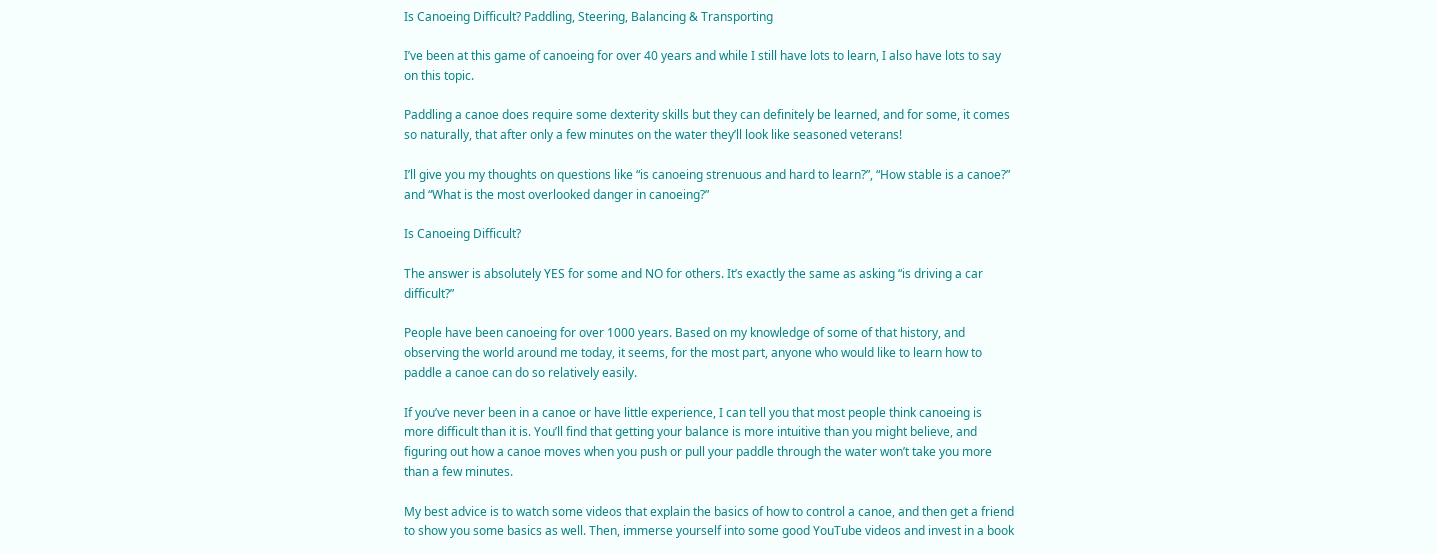Is Canoeing Difficult? Paddling, Steering, Balancing & Transporting

I’ve been at this game of canoeing for over 40 years and while I still have lots to learn, I also have lots to say on this topic.

Paddling a canoe does require some dexterity skills but they can definitely be learned, and for some, it comes so naturally, that after only a few minutes on the water they’ll look like seasoned veterans!

I’ll give you my thoughts on questions like “is canoeing strenuous and hard to learn?”, “How stable is a canoe?” and “What is the most overlooked danger in canoeing?”

Is Canoeing Difficult?

The answer is absolutely YES for some and NO for others. It’s exactly the same as asking “is driving a car difficult?”

People have been canoeing for over 1000 years. Based on my knowledge of some of that history, and observing the world around me today, it seems, for the most part, anyone who would like to learn how to paddle a canoe can do so relatively easily.

If you’ve never been in a canoe or have little experience, I can tell you that most people think canoeing is more difficult than it is. You’ll find that getting your balance is more intuitive than you might believe, and figuring out how a canoe moves when you push or pull your paddle through the water won’t take you more than a few minutes.

My best advice is to watch some videos that explain the basics of how to control a canoe, and then get a friend to show you some basics as well. Then, immerse yourself into some good YouTube videos and invest in a book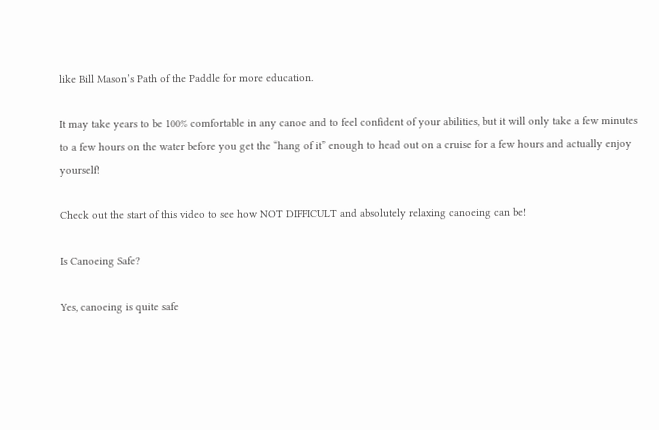like Bill Mason’s Path of the Paddle for more education.

It may take years to be 100% comfortable in any canoe and to feel confident of your abilities, but it will only take a few minutes to a few hours on the water before you get the “hang of it” enough to head out on a cruise for a few hours and actually enjoy yourself!

Check out the start of this video to see how NOT DIFFICULT and absolutely relaxing canoeing can be!

Is Canoeing Safe?

Yes, canoeing is quite safe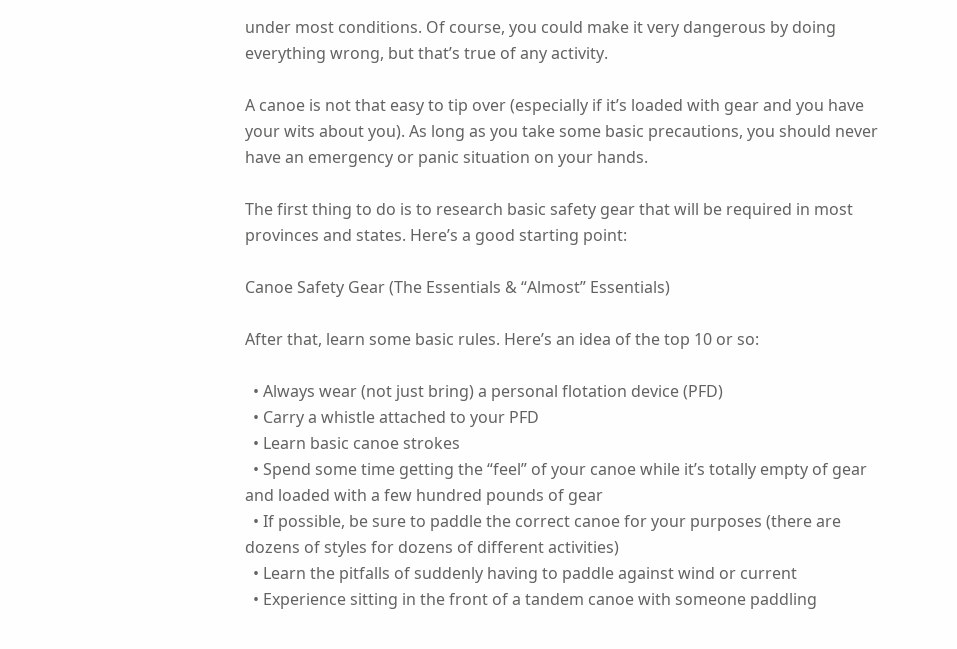under most conditions. Of course, you could make it very dangerous by doing everything wrong, but that’s true of any activity.

A canoe is not that easy to tip over (especially if it’s loaded with gear and you have your wits about you). As long as you take some basic precautions, you should never have an emergency or panic situation on your hands.

The first thing to do is to research basic safety gear that will be required in most provinces and states. Here’s a good starting point:

Canoe Safety Gear (The Essentials & “Almost” Essentials)

After that, learn some basic rules. Here’s an idea of the top 10 or so:

  • Always wear (not just bring) a personal flotation device (PFD)
  • Carry a whistle attached to your PFD
  • Learn basic canoe strokes
  • Spend some time getting the “feel” of your canoe while it’s totally empty of gear and loaded with a few hundred pounds of gear
  • If possible, be sure to paddle the correct canoe for your purposes (there are dozens of styles for dozens of different activities)
  • Learn the pitfalls of suddenly having to paddle against wind or current
  • Experience sitting in the front of a tandem canoe with someone paddling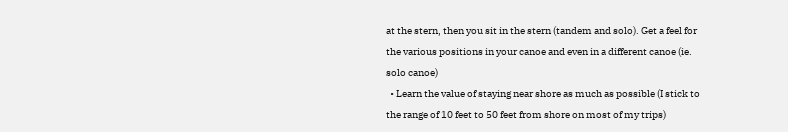at the stern, then you sit in the stern (tandem and solo). Get a feel for the various positions in your canoe and even in a different canoe (ie. solo canoe)
  • Learn the value of staying near shore as much as possible (I stick to the range of 10 feet to 50 feet from shore on most of my trips)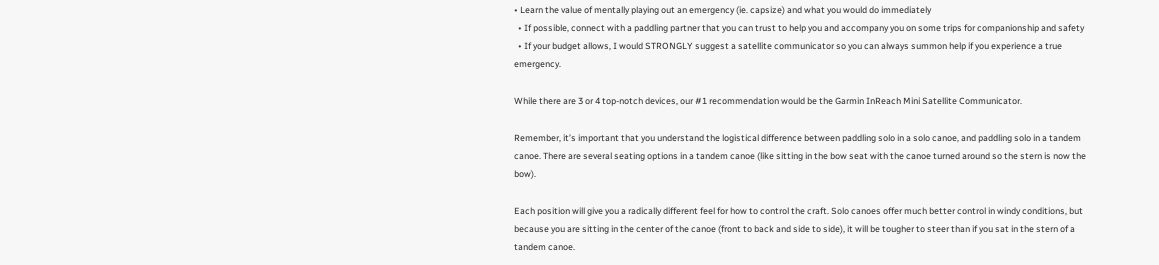• Learn the value of mentally playing out an emergency (ie. capsize) and what you would do immediately
  • If possible, connect with a paddling partner that you can trust to help you and accompany you on some trips for companionship and safety
  • If your budget allows, I would STRONGLY suggest a satellite communicator so you can always summon help if you experience a true emergency.

While there are 3 or 4 top-notch devices, our #1 recommendation would be the Garmin InReach Mini Satellite Communicator.

Remember, it’s important that you understand the logistical difference between paddling solo in a solo canoe, and paddling solo in a tandem canoe. There are several seating options in a tandem canoe (like sitting in the bow seat with the canoe turned around so the stern is now the bow).

Each position will give you a radically different feel for how to control the craft. Solo canoes offer much better control in windy conditions, but because you are sitting in the center of the canoe (front to back and side to side), it will be tougher to steer than if you sat in the stern of a tandem canoe.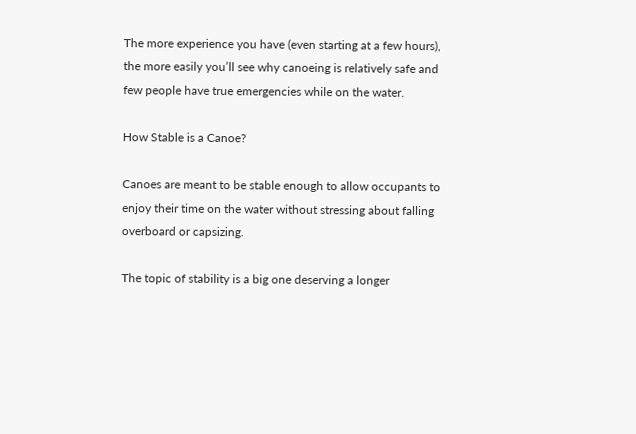The more experience you have (even starting at a few hours), the more easily you’ll see why canoeing is relatively safe and few people have true emergencies while on the water.

How Stable is a Canoe?

Canoes are meant to be stable enough to allow occupants to enjoy their time on the water without stressing about falling overboard or capsizing.

The topic of stability is a big one deserving a longer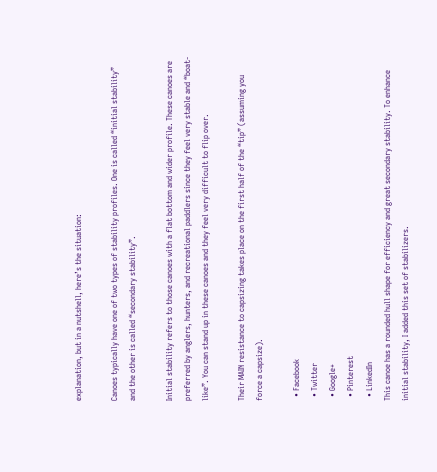explanation, but in a nutshell, here’s the situation:

Canoes typically have one of two types of stability profiles. One is called “initial stability” and the other is called “secondary stability”.

Initial stability refers to those canoes with a flat bottom and wider profile. These canoes are preferred by anglers, hunters, and recreational paddlers since they feel very stable and “boat-like”. You can stand up in these canoes and they feel very difficult to flip over.

Their MAIN resistance to capsizing takes place on the first half of the “tip” (assuming you force a capsize).

  • Facebook
  • Twitter
  • Google+
  • Pinterest
  • LinkedIn
This canoe has a rounded hull shape for efficiency and great secondary stability. To enhance initial stability, I added this set of stabilizers.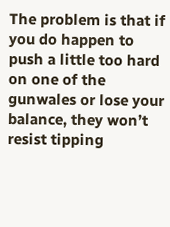The problem is that if you do happen to push a little too hard on one of the gunwales or lose your balance, they won’t resist tipping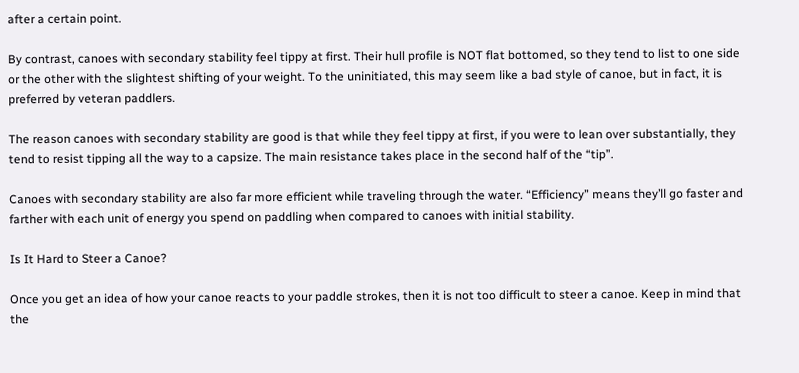after a certain point.

By contrast, canoes with secondary stability feel tippy at first. Their hull profile is NOT flat bottomed, so they tend to list to one side or the other with the slightest shifting of your weight. To the uninitiated, this may seem like a bad style of canoe, but in fact, it is preferred by veteran paddlers.

The reason canoes with secondary stability are good is that while they feel tippy at first, if you were to lean over substantially, they tend to resist tipping all the way to a capsize. The main resistance takes place in the second half of the “tip”.

Canoes with secondary stability are also far more efficient while traveling through the water. “Efficiency” means they’ll go faster and farther with each unit of energy you spend on paddling when compared to canoes with initial stability.

Is It Hard to Steer a Canoe?

Once you get an idea of how your canoe reacts to your paddle strokes, then it is not too difficult to steer a canoe. Keep in mind that the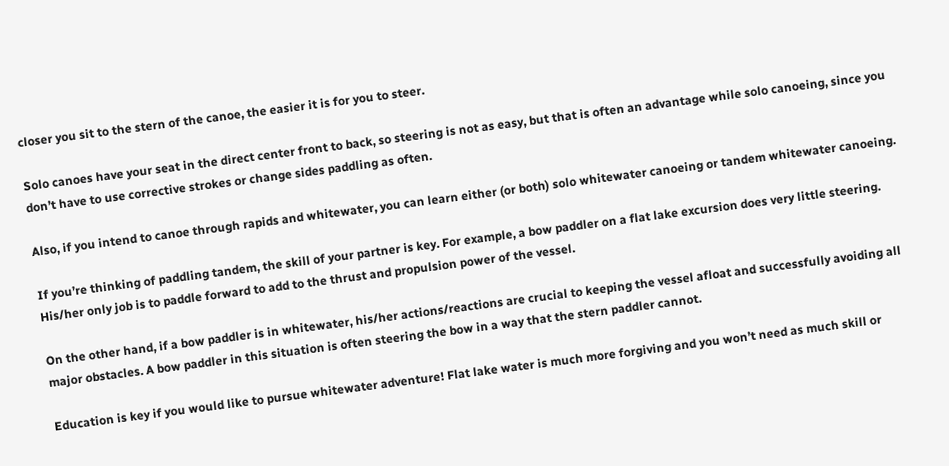closer you sit to the stern of the canoe, the easier it is for you to steer.

Solo canoes have your seat in the direct center front to back, so steering is not as easy, but that is often an advantage while solo canoeing, since you don’t have to use corrective strokes or change sides paddling as often.

Also, if you intend to canoe through rapids and whitewater, you can learn either (or both) solo whitewater canoeing or tandem whitewater canoeing.

If you’re thinking of paddling tandem, the skill of your partner is key. For example, a bow paddler on a flat lake excursion does very little steering. His/her only job is to paddle forward to add to the thrust and propulsion power of the vessel.

On the other hand, if a bow paddler is in whitewater, his/her actions/reactions are crucial to keeping the vessel afloat and successfully avoiding all major obstacles. A bow paddler in this situation is often steering the bow in a way that the stern paddler cannot.

Education is key if you would like to pursue whitewater adventure! Flat lake water is much more forgiving and you won’t need as much skill or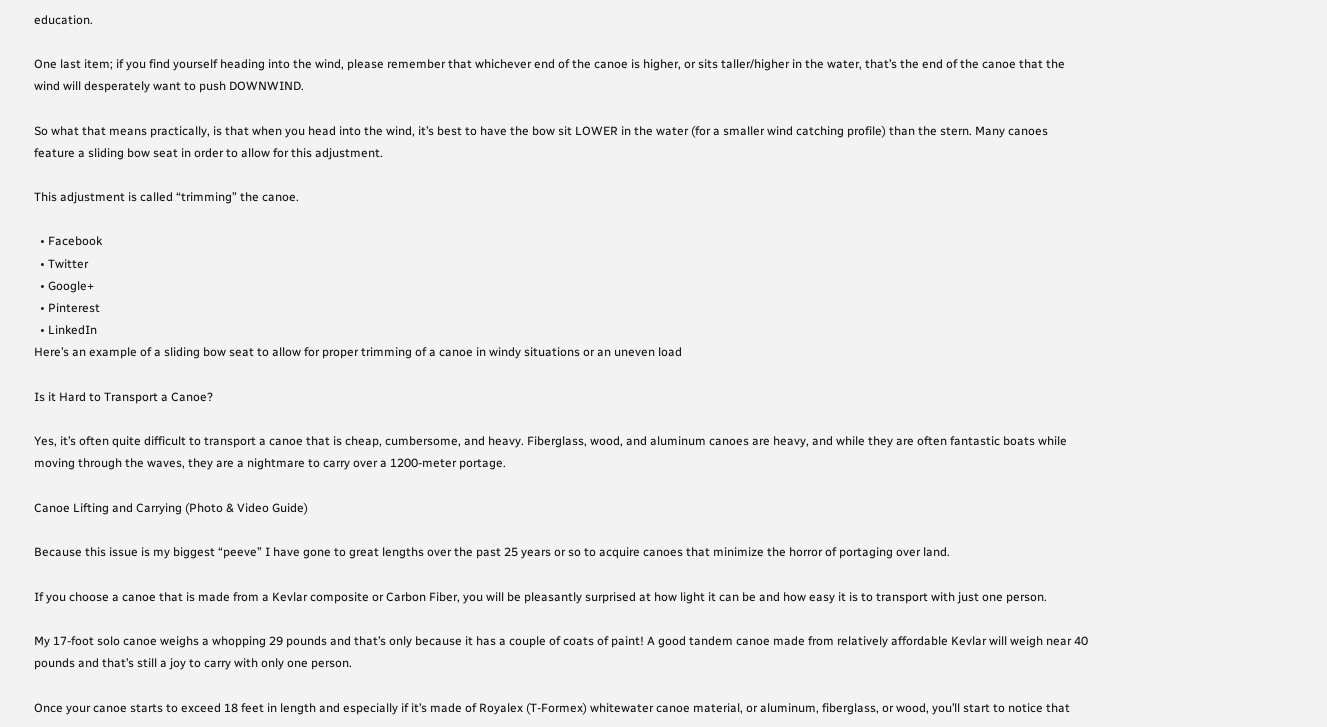education.

One last item; if you find yourself heading into the wind, please remember that whichever end of the canoe is higher, or sits taller/higher in the water, that’s the end of the canoe that the wind will desperately want to push DOWNWIND.

So what that means practically, is that when you head into the wind, it’s best to have the bow sit LOWER in the water (for a smaller wind catching profile) than the stern. Many canoes feature a sliding bow seat in order to allow for this adjustment.

This adjustment is called “trimming” the canoe.

  • Facebook
  • Twitter
  • Google+
  • Pinterest
  • LinkedIn
Here’s an example of a sliding bow seat to allow for proper trimming of a canoe in windy situations or an uneven load

Is it Hard to Transport a Canoe?

Yes, it’s often quite difficult to transport a canoe that is cheap, cumbersome, and heavy. Fiberglass, wood, and aluminum canoes are heavy, and while they are often fantastic boats while moving through the waves, they are a nightmare to carry over a 1200-meter portage.

Canoe Lifting and Carrying (Photo & Video Guide)

Because this issue is my biggest “peeve” I have gone to great lengths over the past 25 years or so to acquire canoes that minimize the horror of portaging over land.

If you choose a canoe that is made from a Kevlar composite or Carbon Fiber, you will be pleasantly surprised at how light it can be and how easy it is to transport with just one person.

My 17-foot solo canoe weighs a whopping 29 pounds and that’s only because it has a couple of coats of paint! A good tandem canoe made from relatively affordable Kevlar will weigh near 40 pounds and that’s still a joy to carry with only one person.

Once your canoe starts to exceed 18 feet in length and especially if it’s made of Royalex (T-Formex) whitewater canoe material, or aluminum, fiberglass, or wood, you’ll start to notice that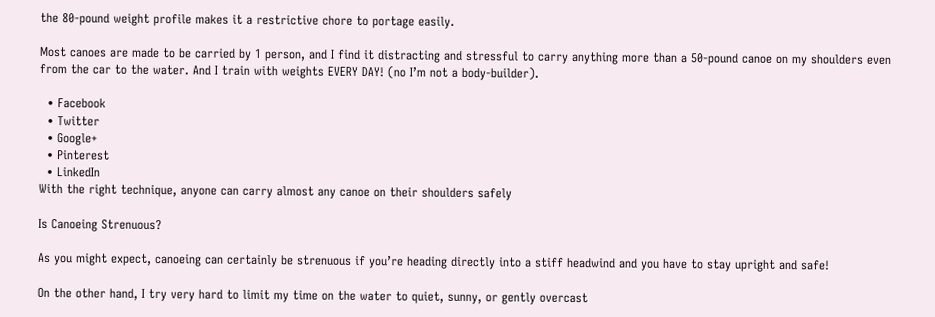the 80-pound weight profile makes it a restrictive chore to portage easily.

Most canoes are made to be carried by 1 person, and I find it distracting and stressful to carry anything more than a 50-pound canoe on my shoulders even from the car to the water. And I train with weights EVERY DAY! (no I’m not a body-builder).

  • Facebook
  • Twitter
  • Google+
  • Pinterest
  • LinkedIn
With the right technique, anyone can carry almost any canoe on their shoulders safely

Is Canoeing Strenuous?

As you might expect, canoeing can certainly be strenuous if you’re heading directly into a stiff headwind and you have to stay upright and safe!

On the other hand, I try very hard to limit my time on the water to quiet, sunny, or gently overcast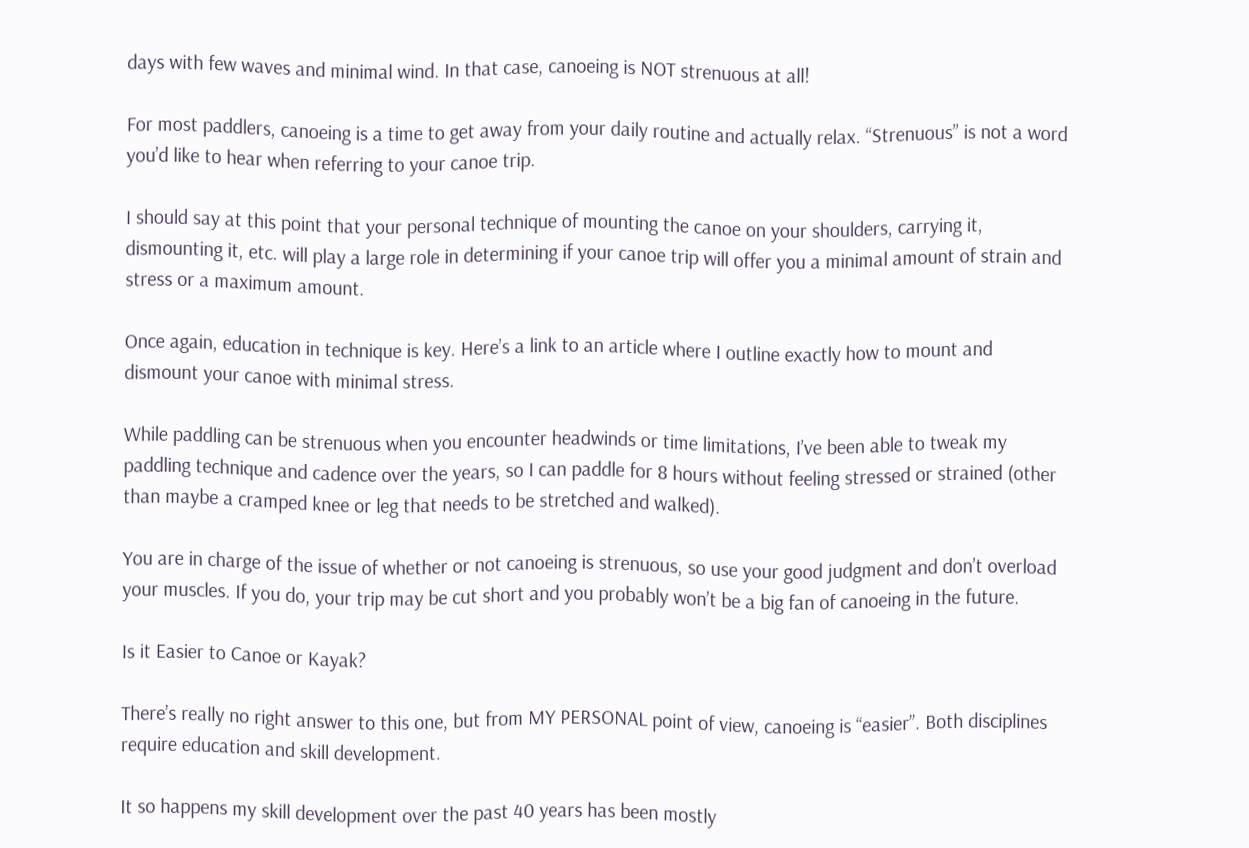days with few waves and minimal wind. In that case, canoeing is NOT strenuous at all!

For most paddlers, canoeing is a time to get away from your daily routine and actually relax. “Strenuous” is not a word you’d like to hear when referring to your canoe trip.

I should say at this point that your personal technique of mounting the canoe on your shoulders, carrying it, dismounting it, etc. will play a large role in determining if your canoe trip will offer you a minimal amount of strain and stress or a maximum amount.

Once again, education in technique is key. Here’s a link to an article where I outline exactly how to mount and dismount your canoe with minimal stress.

While paddling can be strenuous when you encounter headwinds or time limitations, I’ve been able to tweak my paddling technique and cadence over the years, so I can paddle for 8 hours without feeling stressed or strained (other than maybe a cramped knee or leg that needs to be stretched and walked).

You are in charge of the issue of whether or not canoeing is strenuous, so use your good judgment and don’t overload your muscles. If you do, your trip may be cut short and you probably won’t be a big fan of canoeing in the future.

Is it Easier to Canoe or Kayak?

There’s really no right answer to this one, but from MY PERSONAL point of view, canoeing is “easier”. Both disciplines require education and skill development.

It so happens my skill development over the past 40 years has been mostly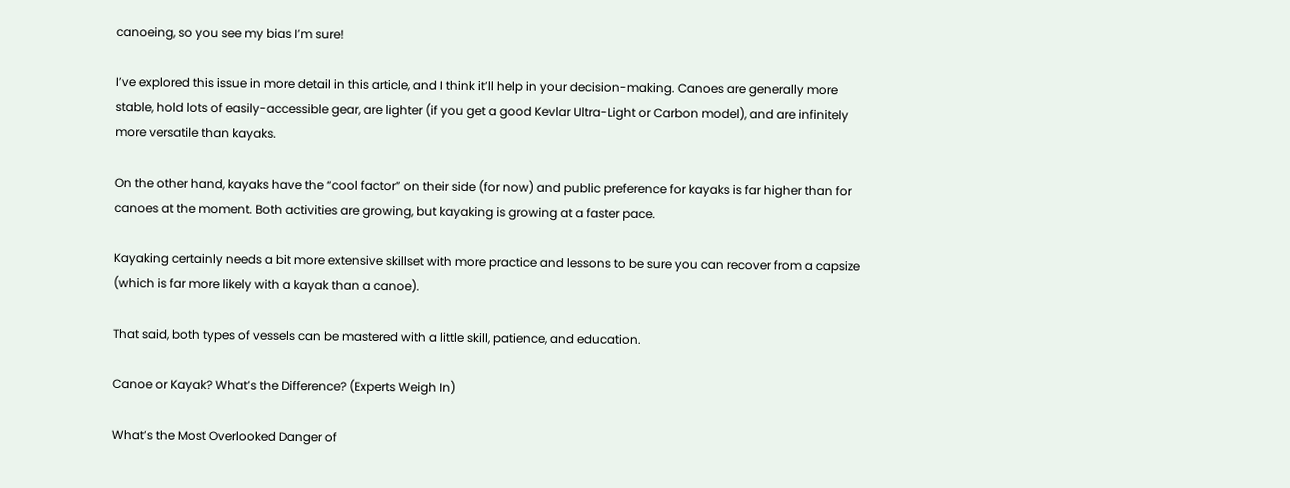canoeing, so you see my bias I’m sure!

I’ve explored this issue in more detail in this article, and I think it’ll help in your decision-making. Canoes are generally more stable, hold lots of easily-accessible gear, are lighter (if you get a good Kevlar Ultra-Light or Carbon model), and are infinitely more versatile than kayaks.

On the other hand, kayaks have the “cool factor” on their side (for now) and public preference for kayaks is far higher than for canoes at the moment. Both activities are growing, but kayaking is growing at a faster pace.

Kayaking certainly needs a bit more extensive skillset with more practice and lessons to be sure you can recover from a capsize (which is far more likely with a kayak than a canoe).

That said, both types of vessels can be mastered with a little skill, patience, and education.

Canoe or Kayak? What’s the Difference? (Experts Weigh In)

What’s the Most Overlooked Danger of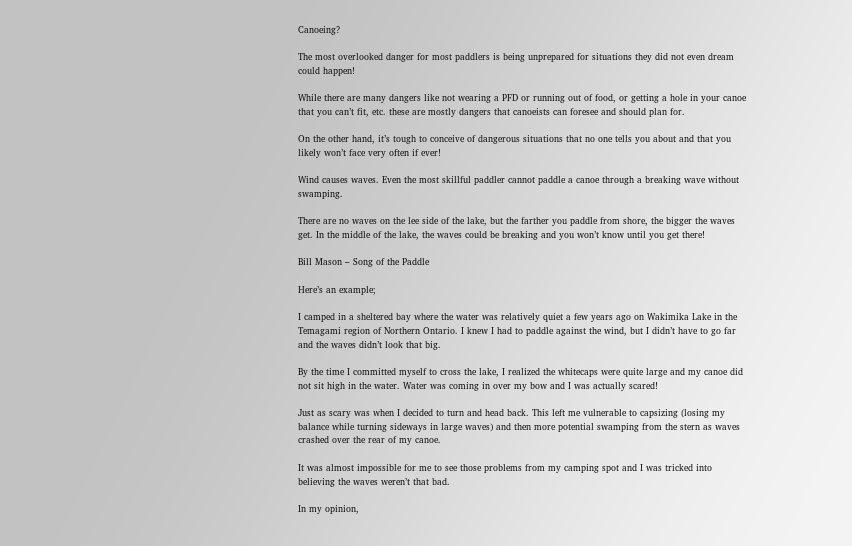Canoeing?

The most overlooked danger for most paddlers is being unprepared for situations they did not even dream could happen!

While there are many dangers like not wearing a PFD or running out of food, or getting a hole in your canoe that you can’t fit, etc. these are mostly dangers that canoeists can foresee and should plan for.

On the other hand, it’s tough to conceive of dangerous situations that no one tells you about and that you likely won’t face very often if ever!

Wind causes waves. Even the most skillful paddler cannot paddle a canoe through a breaking wave without swamping.

There are no waves on the lee side of the lake, but the farther you paddle from shore, the bigger the waves get. In the middle of the lake, the waves could be breaking and you won’t know until you get there!

Bill Mason – Song of the Paddle

Here’s an example;

I camped in a sheltered bay where the water was relatively quiet a few years ago on Wakimika Lake in the Temagami region of Northern Ontario. I knew I had to paddle against the wind, but I didn’t have to go far and the waves didn’t look that big.

By the time I committed myself to cross the lake, I realized the whitecaps were quite large and my canoe did not sit high in the water. Water was coming in over my bow and I was actually scared!

Just as scary was when I decided to turn and head back. This left me vulnerable to capsizing (losing my balance while turning sideways in large waves) and then more potential swamping from the stern as waves crashed over the rear of my canoe.

It was almost impossible for me to see those problems from my camping spot and I was tricked into believing the waves weren’t that bad.

In my opinion,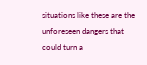situations like these are the unforeseen dangers that could turn a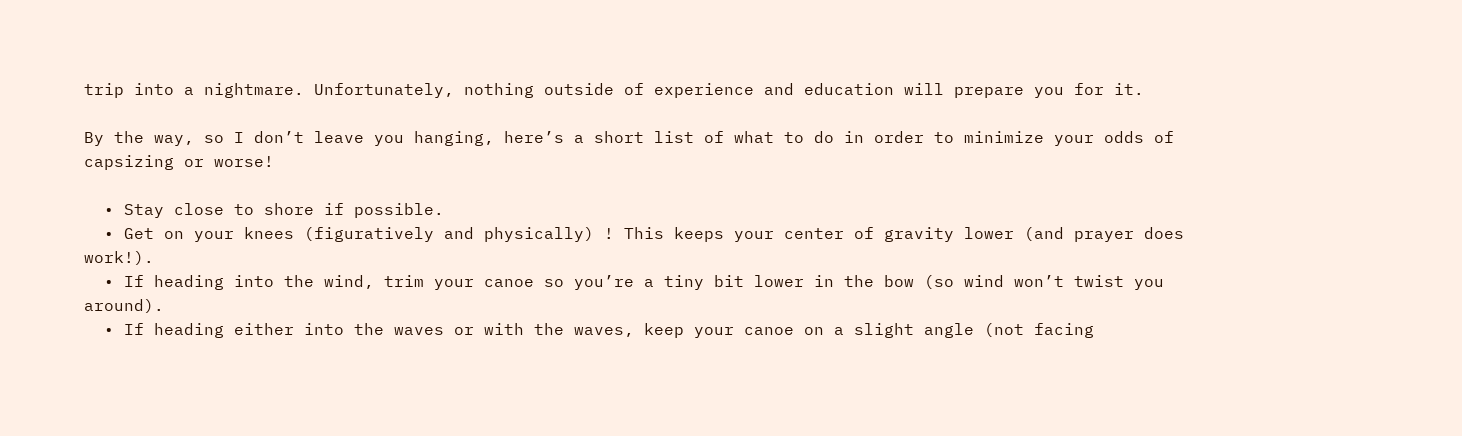trip into a nightmare. Unfortunately, nothing outside of experience and education will prepare you for it.

By the way, so I don’t leave you hanging, here’s a short list of what to do in order to minimize your odds of capsizing or worse!

  • Stay close to shore if possible.
  • Get on your knees (figuratively and physically) ! This keeps your center of gravity lower (and prayer does work!).
  • If heading into the wind, trim your canoe so you’re a tiny bit lower in the bow (so wind won’t twist you around).
  • If heading either into the waves or with the waves, keep your canoe on a slight angle (not facing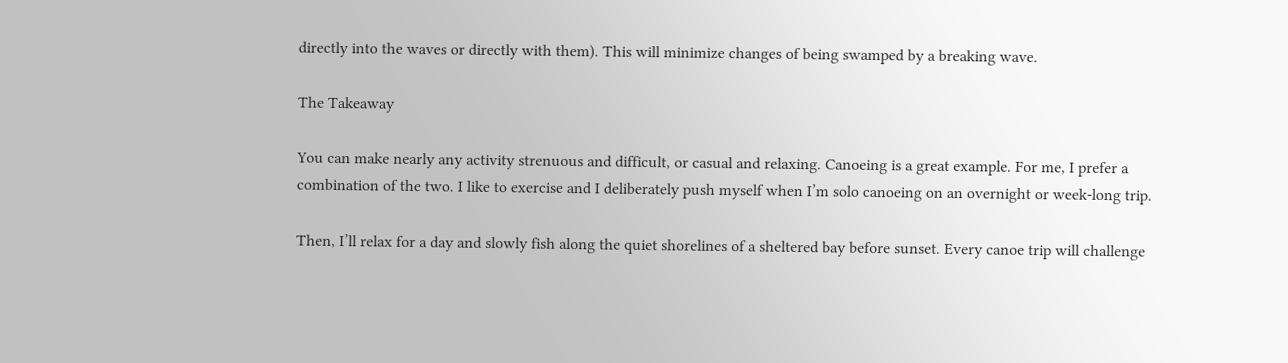directly into the waves or directly with them). This will minimize changes of being swamped by a breaking wave.

The Takeaway

You can make nearly any activity strenuous and difficult, or casual and relaxing. Canoeing is a great example. For me, I prefer a combination of the two. I like to exercise and I deliberately push myself when I’m solo canoeing on an overnight or week-long trip.

Then, I’ll relax for a day and slowly fish along the quiet shorelines of a sheltered bay before sunset. Every canoe trip will challenge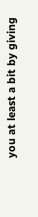you at least a bit by giving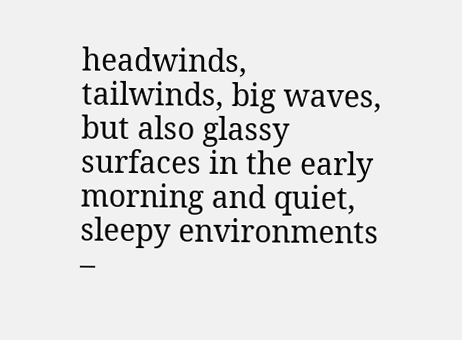headwinds, tailwinds, big waves, but also glassy surfaces in the early morning and quiet, sleepy environments –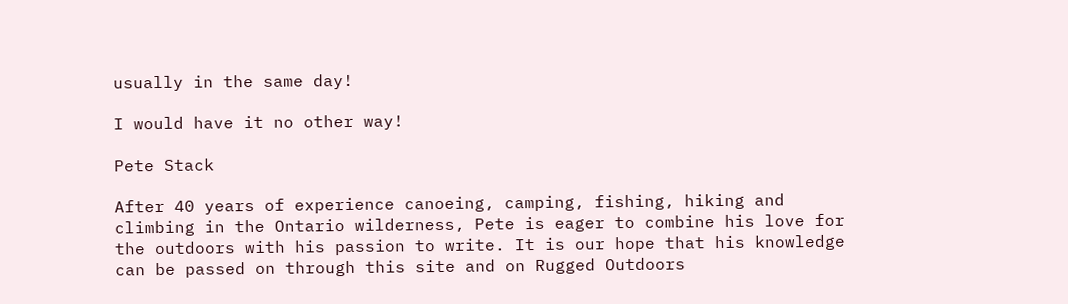usually in the same day!

I would have it no other way!

Pete Stack

After 40 years of experience canoeing, camping, fishing, hiking and climbing in the Ontario wilderness, Pete is eager to combine his love for the outdoors with his passion to write. It is our hope that his knowledge can be passed on through this site and on Rugged Outdoors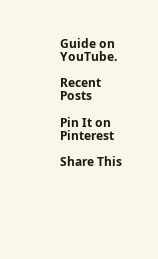Guide on YouTube.

Recent Posts

Pin It on Pinterest

Share This